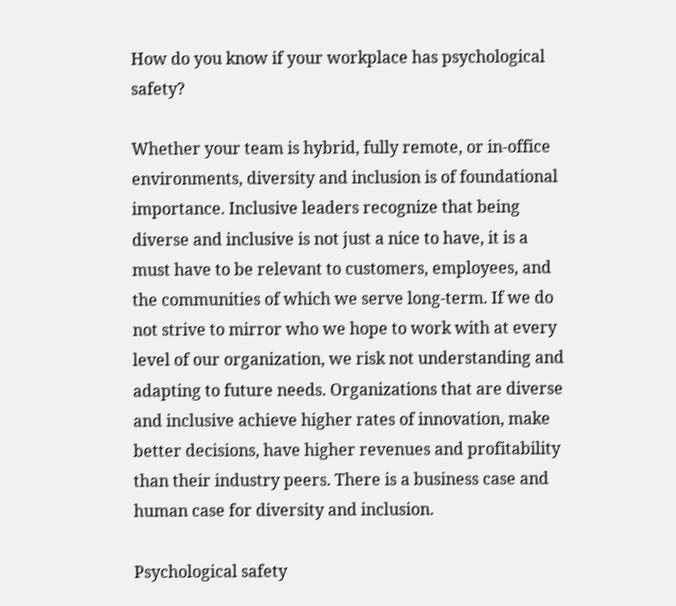How do you know if your workplace has psychological safety?

Whether your team is hybrid, fully remote, or in-office environments, diversity and inclusion is of foundational importance. Inclusive leaders recognize that being diverse and inclusive is not just a nice to have, it is a must have to be relevant to customers, employees, and the communities of which we serve long-term. If we do not strive to mirror who we hope to work with at every level of our organization, we risk not understanding and adapting to future needs. Organizations that are diverse and inclusive achieve higher rates of innovation, make better decisions, have higher revenues and profitability than their industry peers. There is a business case and human case for diversity and inclusion.

Psychological safety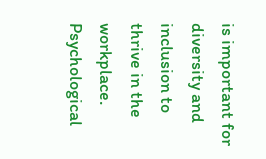is important for diversity and inclusion to thrive in the workplace. Psychological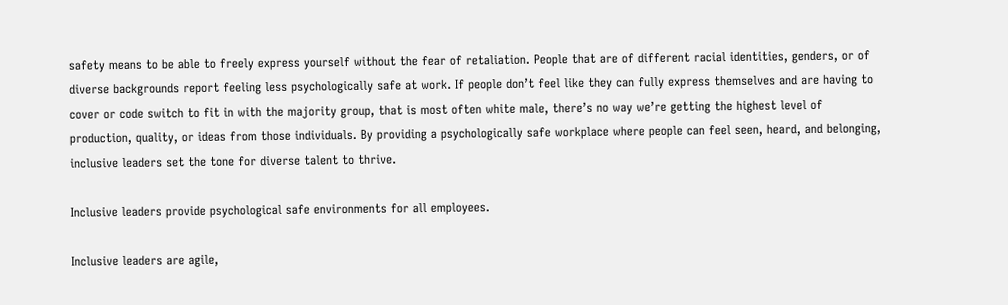safety means to be able to freely express yourself without the fear of retaliation. People that are of different racial identities, genders, or of diverse backgrounds report feeling less psychologically safe at work. If people don’t feel like they can fully express themselves and are having to cover or code switch to fit in with the majority group, that is most often white male, there’s no way we’re getting the highest level of production, quality, or ideas from those individuals. By providing a psychologically safe workplace where people can feel seen, heard, and belonging, inclusive leaders set the tone for diverse talent to thrive.

Inclusive leaders provide psychological safe environments for all employees.

Inclusive leaders are agile,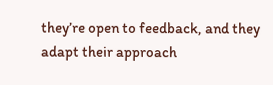they’re open to feedback, and they adapt their approach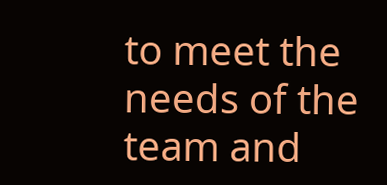to meet the needs of the team and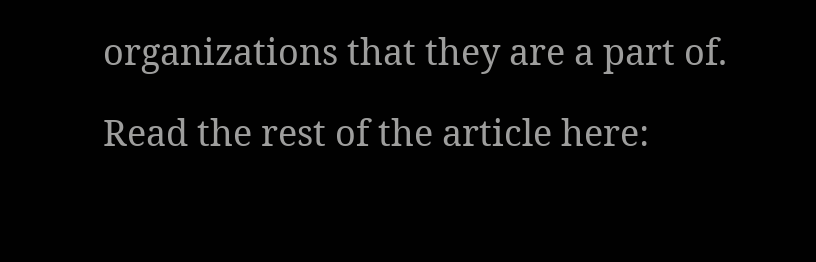organizations that they are a part of.

Read the rest of the article here: